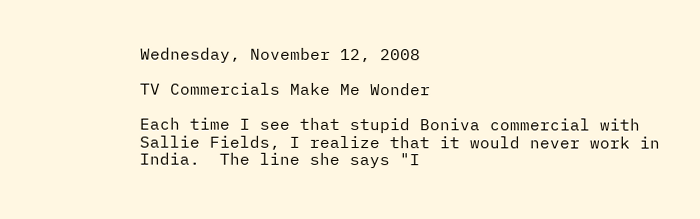Wednesday, November 12, 2008

TV Commercials Make Me Wonder

Each time I see that stupid Boniva commercial with Sallie Fields, I realize that it would never work in India.  The line she says "I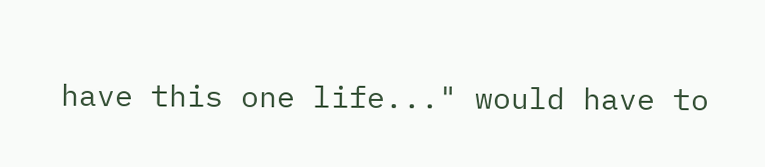have this one life..." would have to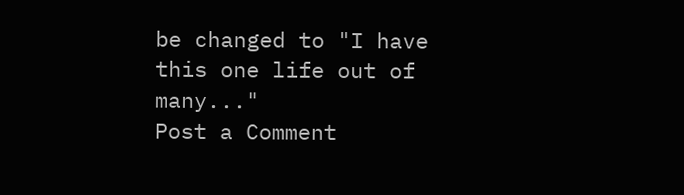be changed to "I have this one life out of many..."
Post a Comment